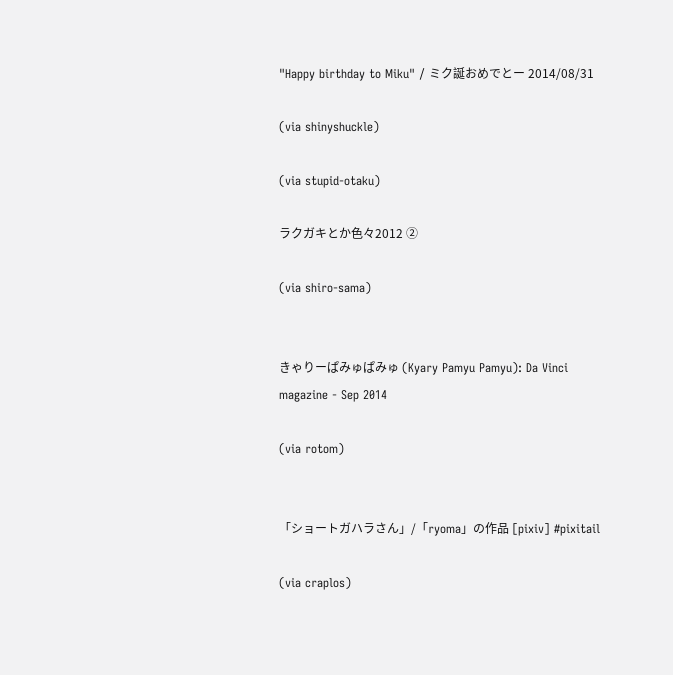"Happy birthday to Miku" / ミク誕おめでとー 2014/08/31

(via shinyshuckle)

(via stupid-otaku)

ラクガキとか色々2012 ②

(via shiro-sama)


きゃりーぱみゅぱみゅ (Kyary Pamyu Pamyu): Da Vinci magazine - Sep 2014

(via rotom)


「ショートガハラさん」/「ryoma」の作品 [pixiv] #pixitail

(via craplos)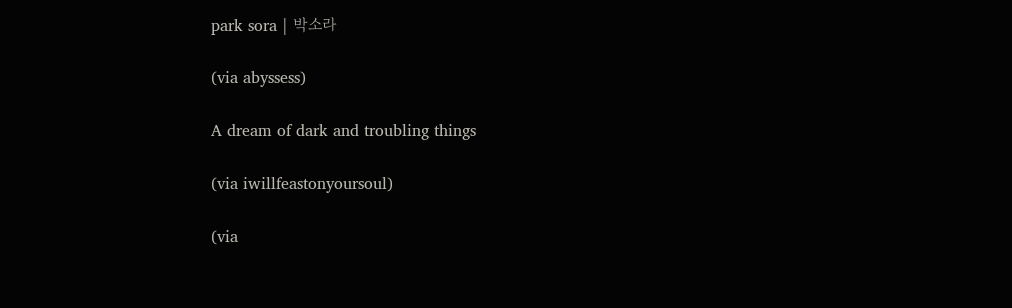park sora | 박소라

(via abyssess)

A dream of dark and troubling things

(via iwillfeastonyoursoul)

(via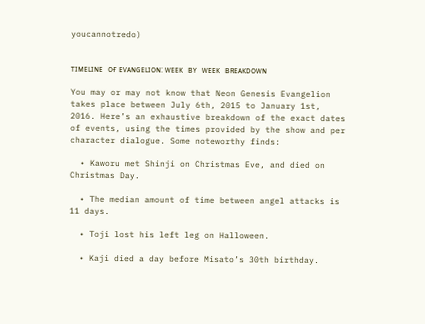youcannotredo)


ᴛɪᴍᴇʟɪɴᴇ ᴏғ ᴇᴠᴀɴɢᴇʟɪᴏɴ: ᴡᴇᴇᴋ ʙʏ ᴡᴇᴇᴋ ʙʀᴇᴀᴋᴅᴏᴡɴ

You may or may not know that Neon Genesis Evangelion takes place between July 6th, 2015 to January 1st, 2016. Here’s an exhaustive breakdown of the exact dates of events, using the times provided by the show and per character dialogue. Some noteworthy finds:

  • Kaworu met Shinji on Christmas Eve, and died on Christmas Day.

  • The median amount of time between angel attacks is 11 days.

  • Toji lost his left leg on Halloween.

  • Kaji died a day before Misato’s 30th birthday.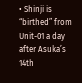• Shinji is “birthed” from Unit-01 a day after Asuka’s 14th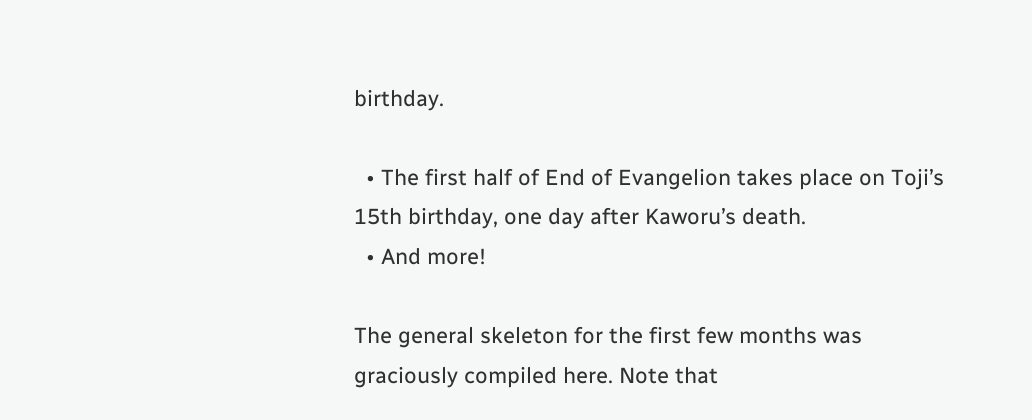birthday.

  • The first half of End of Evangelion takes place on Toji’s 15th birthday, one day after Kaworu’s death.
  • And more!

The general skeleton for the first few months was graciously compiled here. Note that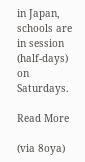in Japan, schools are in session (half-days) on Saturdays.

Read More

(via 8oya)